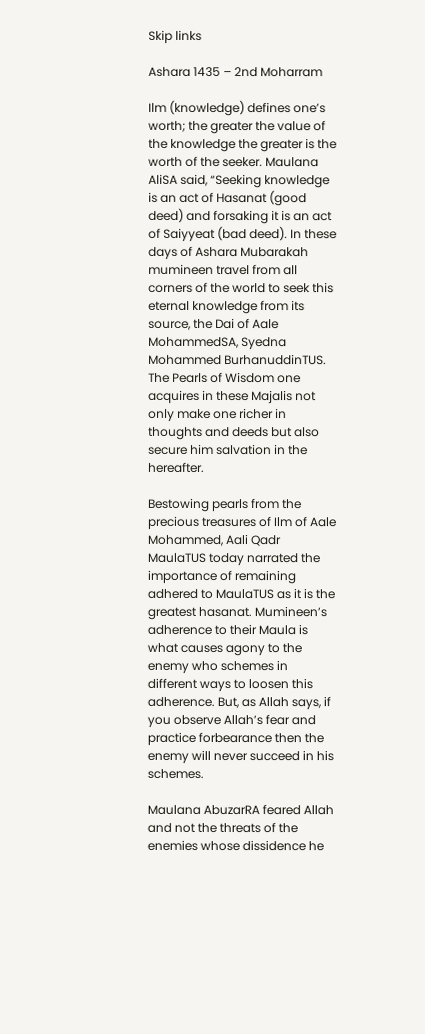Skip links

Ashara 1435 – 2nd Moharram

Ilm (knowledge) defines one’s worth; the greater the value of the knowledge the greater is the worth of the seeker. Maulana AliSA said, “Seeking knowledge is an act of Hasanat (good deed) and forsaking it is an act of Saiyyeat (bad deed). In these days of Ashara Mubarakah mumineen travel from all corners of the world to seek this eternal knowledge from its source, the Dai of Aale MohammedSA, Syedna Mohammed BurhanuddinTUS. The Pearls of Wisdom one acquires in these Majalis not only make one richer in thoughts and deeds but also secure him salvation in the hereafter.

Bestowing pearls from the precious treasures of Ilm of Aale Mohammed, Aali Qadr MaulaTUS today narrated the importance of remaining adhered to MaulaTUS as it is the greatest hasanat. Mumineen’s adherence to their Maula is what causes agony to the enemy who schemes in different ways to loosen this adherence. But, as Allah says, if you observe Allah’s fear and practice forbearance then the enemy will never succeed in his schemes.

Maulana AbuzarRA feared Allah and not the threats of the enemies whose dissidence he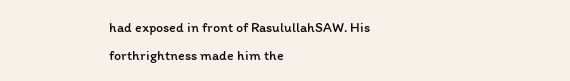had exposed in front of RasulullahSAW. His forthrightness made him the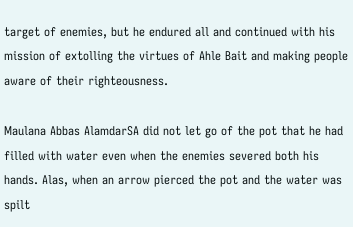target of enemies, but he endured all and continued with his mission of extolling the virtues of Ahle Bait and making people aware of their righteousness.

Maulana Abbas AlamdarSA did not let go of the pot that he had filled with water even when the enemies severed both his hands. Alas, when an arrow pierced the pot and the water was spilt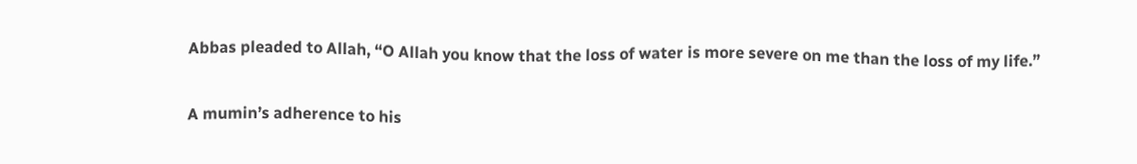Abbas pleaded to Allah, “O Allah you know that the loss of water is more severe on me than the loss of my life.”

A mumin’s adherence to his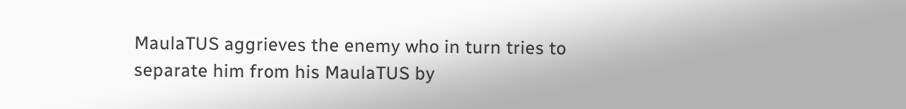MaulaTUS aggrieves the enemy who in turn tries to separate him from his MaulaTUS by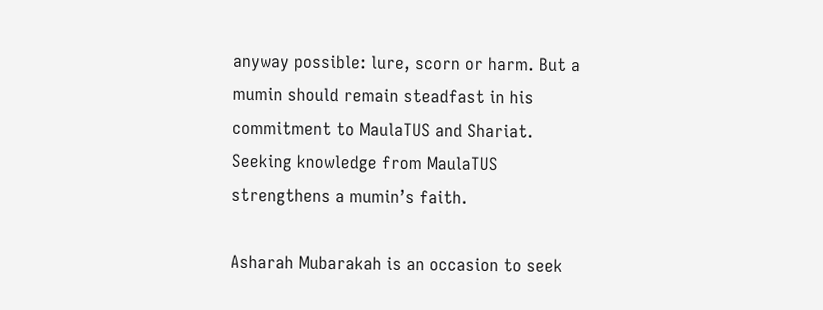anyway possible: lure, scorn or harm. But a mumin should remain steadfast in his commitment to MaulaTUS and Shariat. Seeking knowledge from MaulaTUS strengthens a mumin’s faith.

Asharah Mubarakah is an occasion to seek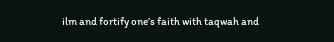ilm and fortify one’s faith with taqwah and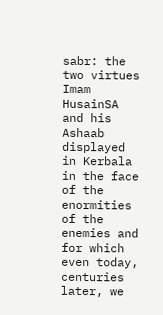sabr: the two virtues Imam HusainSA and his Ashaab displayed in Kerbala in the face of the enormities of the enemies and for which even today, centuries later, we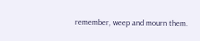remember, weep and mourn them.